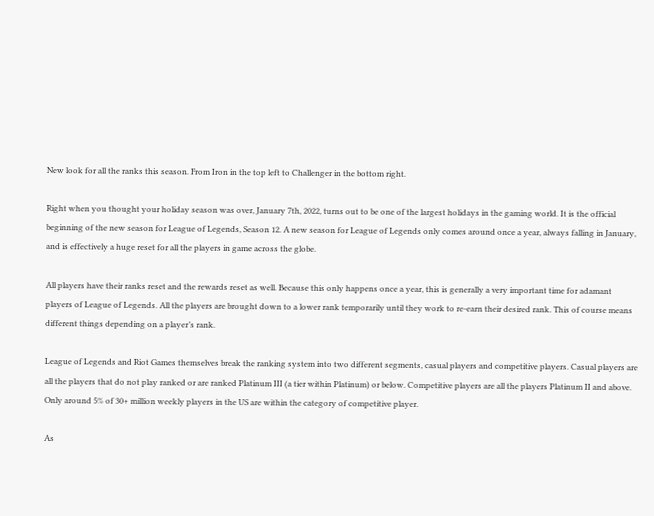New look for all the ranks this season. From Iron in the top left to Challenger in the bottom right.

Right when you thought your holiday season was over, January 7th, 2022, turns out to be one of the largest holidays in the gaming world. It is the official beginning of the new season for League of Legends, Season 12. A new season for League of Legends only comes around once a year, always falling in January, and is effectively a huge reset for all the players in game across the globe.

All players have their ranks reset and the rewards reset as well. Because this only happens once a year, this is generally a very important time for adamant players of League of Legends. All the players are brought down to a lower rank temporarily until they work to re-earn their desired rank. This of course means different things depending on a player’s rank.

League of Legends and Riot Games themselves break the ranking system into two different segments, casual players and competitive players. Casual players are all the players that do not play ranked or are ranked Platinum III (a tier within Platinum) or below. Competitive players are all the players Platinum II and above. Only around 5% of 30+ million weekly players in the US are within the category of competitive player.

As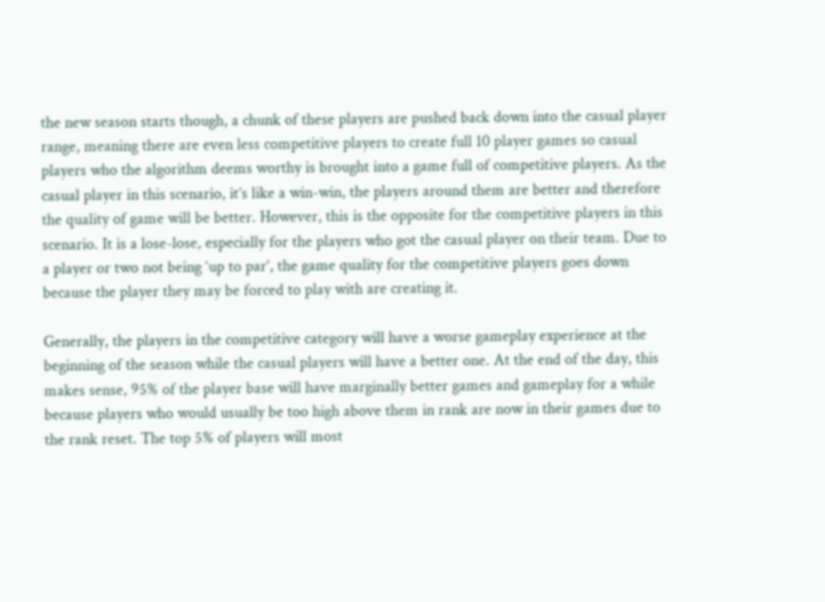the new season starts though, a chunk of these players are pushed back down into the casual player range, meaning there are even less competitive players to create full 10 player games so casual players who the algorithm deems worthy is brought into a game full of competitive players. As the casual player in this scenario, it’s like a win-win, the players around them are better and therefore the quality of game will be better. However, this is the opposite for the competitive players in this scenario. It is a lose-lose, especially for the players who got the casual player on their team. Due to a player or two not being ‘up to par’, the game quality for the competitive players goes down because the player they may be forced to play with are creating it.

Generally, the players in the competitive category will have a worse gameplay experience at the beginning of the season while the casual players will have a better one. At the end of the day, this makes sense, 95% of the player base will have marginally better games and gameplay for a while because players who would usually be too high above them in rank are now in their games due to the rank reset. The top 5% of players will most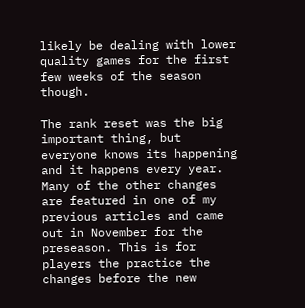likely be dealing with lower quality games for the first few weeks of the season though.

The rank reset was the big important thing, but everyone knows its happening and it happens every year. Many of the other changes are featured in one of my previous articles and came out in November for the preseason. This is for players the practice the changes before the new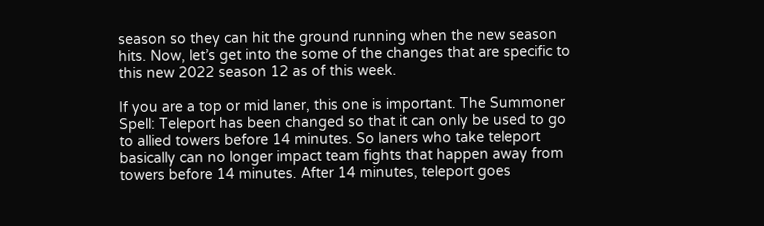season so they can hit the ground running when the new season hits. Now, let’s get into the some of the changes that are specific to this new 2022 season 12 as of this week.

If you are a top or mid laner, this one is important. The Summoner Spell: Teleport has been changed so that it can only be used to go to allied towers before 14 minutes. So laners who take teleport basically can no longer impact team fights that happen away from towers before 14 minutes. After 14 minutes, teleport goes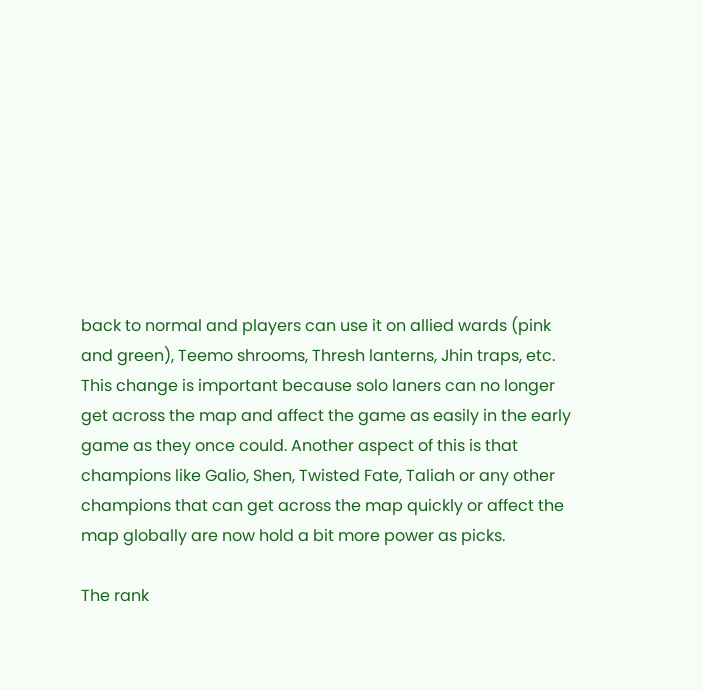back to normal and players can use it on allied wards (pink and green), Teemo shrooms, Thresh lanterns, Jhin traps, etc. This change is important because solo laners can no longer get across the map and affect the game as easily in the early game as they once could. Another aspect of this is that champions like Galio, Shen, Twisted Fate, Taliah or any other champions that can get across the map quickly or affect the map globally are now hold a bit more power as picks.

The rank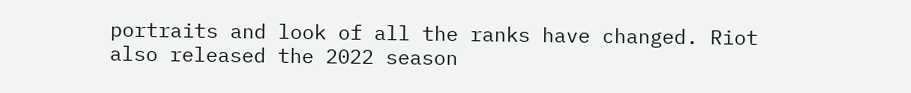portraits and look of all the ranks have changed. Riot also released the 2022 season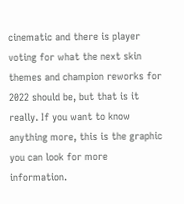cinematic and there is player voting for what the next skin themes and champion reworks for 2022 should be, but that is it really. If you want to know anything more, this is the graphic you can look for more information.